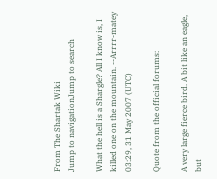From The Shartak Wiki
Jump to navigationJump to search

What the hell is a Shargle? All I know is, I killed one on the mountain. --Arrrr-matey 03:29, 31 May 2007 (UTC)

Quote from the official forums:

A very large fierce bird. A bit like an eagle, but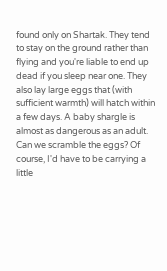found only on Shartak. They tend to stay on the ground rather than flying and you're liable to end up dead if you sleep near one. They also lay large eggs that (with sufficient warmth) will hatch within a few days. A baby shargle is almost as dangerous as an adult.
Can we scramble the eggs? Of course, I'd have to be carrying a little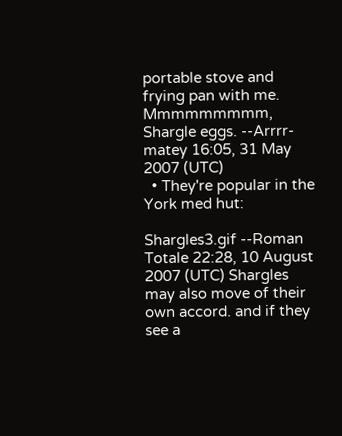portable stove and frying pan with me. Mmmmmmmmm, Shargle eggs. --Arrrr-matey 16:05, 31 May 2007 (UTC)
  • They're popular in the York med hut:

Shargles3.gif --Roman Totale 22:28, 10 August 2007 (UTC) Shargles may also move of their own accord. and if they see a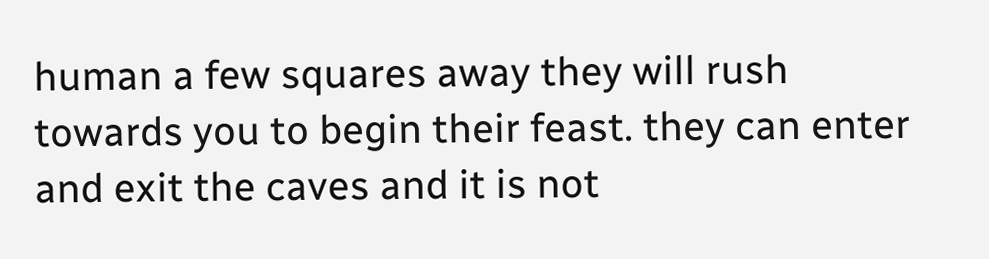human a few squares away they will rush towards you to begin their feast. they can enter and exit the caves and it is not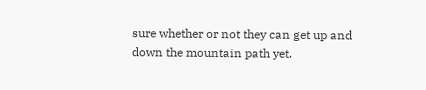sure whether or not they can get up and down the mountain path yet.